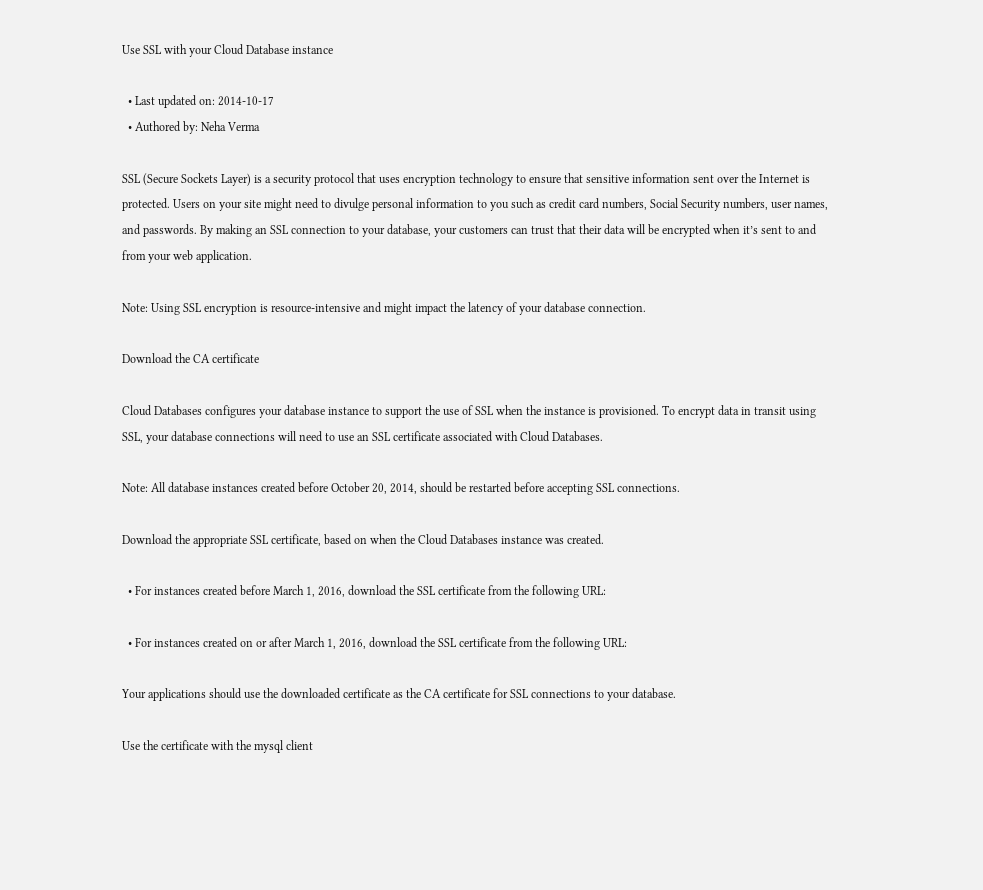Use SSL with your Cloud Database instance

  • Last updated on: 2014-10-17
  • Authored by: Neha Verma

SSL (Secure Sockets Layer) is a security protocol that uses encryption technology to ensure that sensitive information sent over the Internet is protected. Users on your site might need to divulge personal information to you such as credit card numbers, Social Security numbers, user names, and passwords. By making an SSL connection to your database, your customers can trust that their data will be encrypted when it’s sent to and from your web application.

Note: Using SSL encryption is resource-intensive and might impact the latency of your database connection.

Download the CA certificate

Cloud Databases configures your database instance to support the use of SSL when the instance is provisioned. To encrypt data in transit using SSL, your database connections will need to use an SSL certificate associated with Cloud Databases.

Note: All database instances created before October 20, 2014, should be restarted before accepting SSL connections.

Download the appropriate SSL certificate, based on when the Cloud Databases instance was created.

  • For instances created before March 1, 2016, download the SSL certificate from the following URL:

  • For instances created on or after March 1, 2016, download the SSL certificate from the following URL:

Your applications should use the downloaded certificate as the CA certificate for SSL connections to your database.

Use the certificate with the mysql client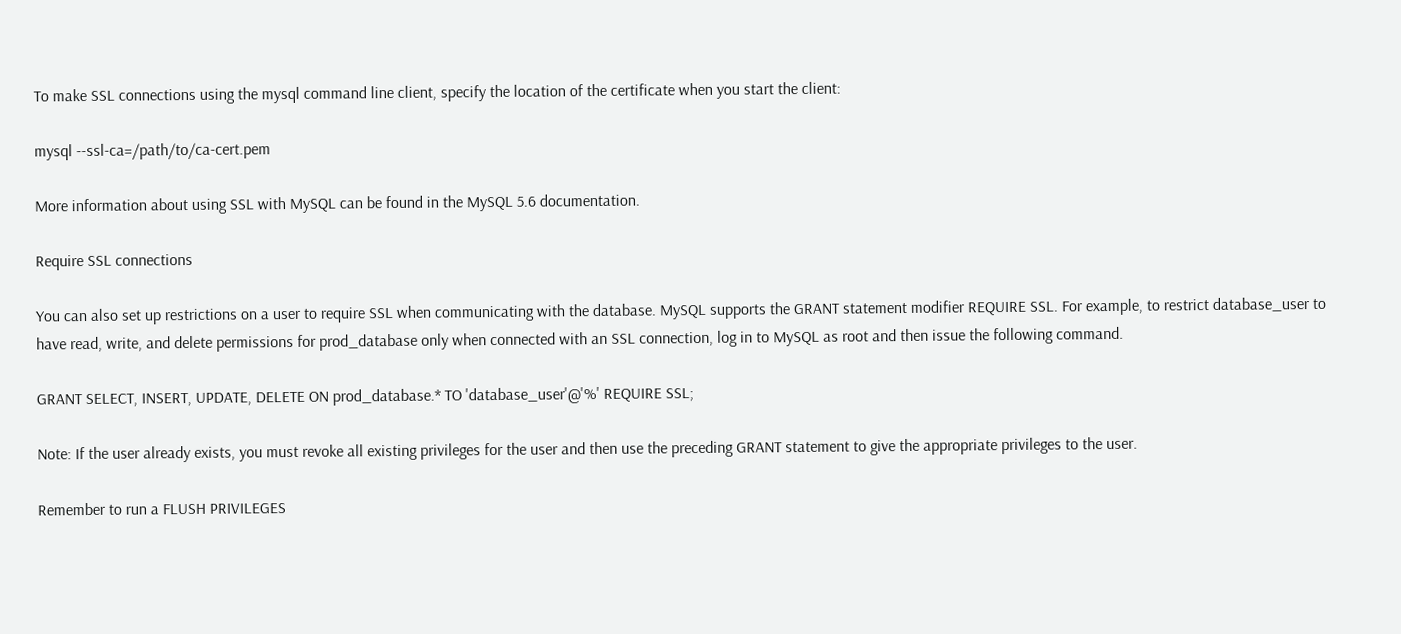To make SSL connections using the mysql command line client, specify the location of the certificate when you start the client:

mysql --ssl-ca=/path/to/ca-cert.pem

More information about using SSL with MySQL can be found in the MySQL 5.6 documentation.

Require SSL connections

You can also set up restrictions on a user to require SSL when communicating with the database. MySQL supports the GRANT statement modifier REQUIRE SSL. For example, to restrict database_user to have read, write, and delete permissions for prod_database only when connected with an SSL connection, log in to MySQL as root and then issue the following command.

GRANT SELECT, INSERT, UPDATE, DELETE ON prod_database.* TO 'database_user'@'%' REQUIRE SSL;

Note: If the user already exists, you must revoke all existing privileges for the user and then use the preceding GRANT statement to give the appropriate privileges to the user.

Remember to run a FLUSH PRIVILEGES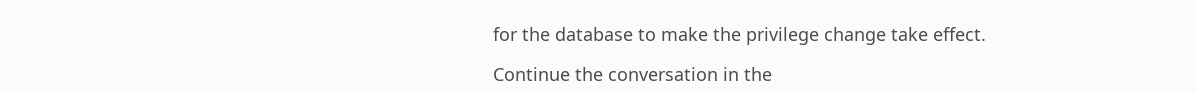for the database to make the privilege change take effect.

Continue the conversation in the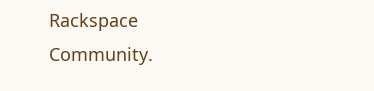Rackspace Community.